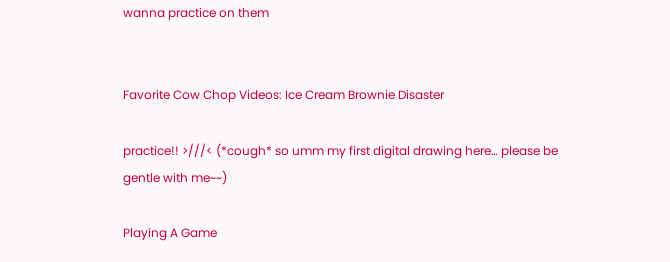wanna practice on them


Favorite Cow Chop Videos: Ice Cream Brownie Disaster

practice!! >///< (*cough* so umm my first digital drawing here… please be gentle with me~~)

Playing A Game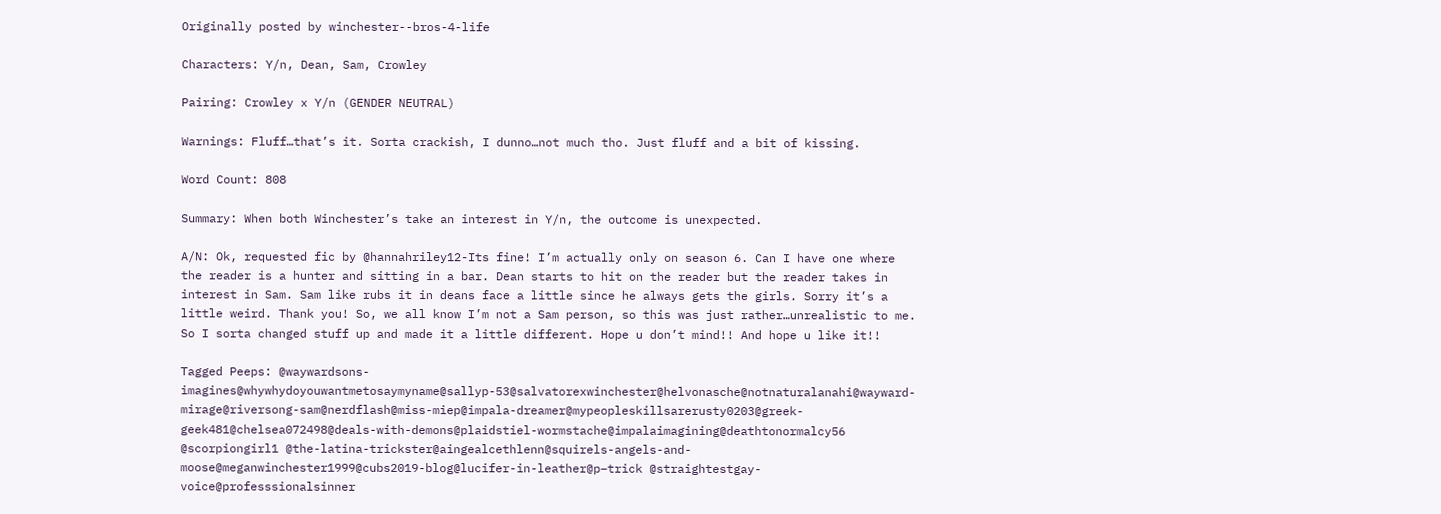Originally posted by winchester--bros-4-life

Characters: Y/n, Dean, Sam, Crowley

Pairing: Crowley x Y/n (GENDER NEUTRAL)

Warnings: Fluff…that’s it. Sorta crackish, I dunno…not much tho. Just fluff and a bit of kissing.

Word Count: 808

Summary: When both Winchester’s take an interest in Y/n, the outcome is unexpected.

A/N: Ok, requested fic by @hannahriley12-Its fine! I’m actually only on season 6. Can I have one where the reader is a hunter and sitting in a bar. Dean starts to hit on the reader but the reader takes in interest in Sam. Sam like rubs it in deans face a little since he always gets the girls. Sorry it’s a little weird. Thank you! So, we all know I’m not a Sam person, so this was just rather…unrealistic to me. So I sorta changed stuff up and made it a little different. Hope u don’t mind!! And hope u like it!!

Tagged Peeps: @waywardsons-imagines@whywhydoyouwantmetosaymyname@sallyp-53@salvatorexwinchester@helvonasche@notnaturalanahi@wayward-mirage@riversong-sam@nerdflash@miss-miep@impala-dreamer@mypeopleskillsarerusty0203@greek-geek481@chelsea072498@deals-with-demons@plaidstiel-wormstache@impalaimagining@deathtonormalcy56 @scorpiongirl1 @the-latina-trickster@aingealcethlenn@squirels-angels-and-moose@meganwinchester1999@cubs2019-blog@lucifer-in-leather@p–trick @straightestgay-voice@professsionalsinner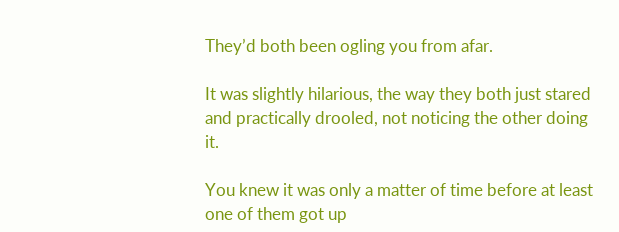They’d both been ogling you from afar.

It was slightly hilarious, the way they both just stared and practically drooled, not noticing the other doing it.

You knew it was only a matter of time before at least one of them got up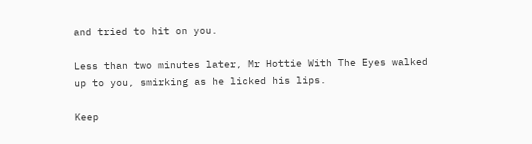and tried to hit on you.

Less than two minutes later, Mr Hottie With The Eyes walked up to you, smirking as he licked his lips.

Keep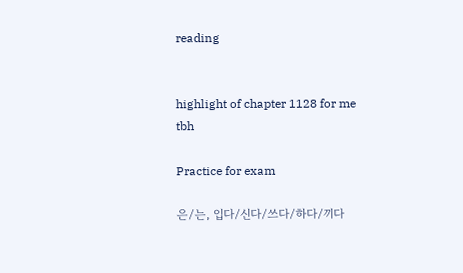reading


highlight of chapter 1128 for me tbh

Practice for exam

은/는, 입다/신다/쓰다/하다/끼다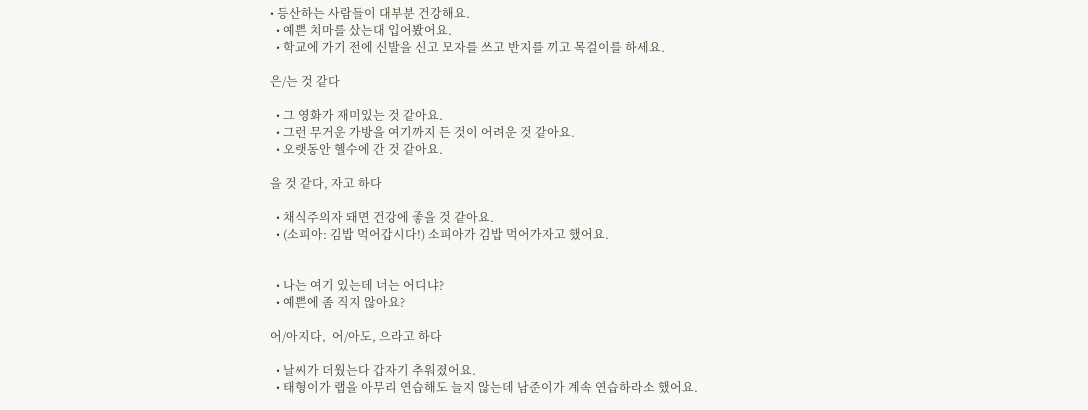• 등산하는 사람들이 대부분 건강해요.
  • 예쁜 치마를 샀는대 입어봤어요.
  • 학교에 가기 전에 신발을 신고 모자를 쓰고 반지를 끼고 목걸이를 하세요.

은/는 것 같다

  • 그 영화가 재미있는 것 같아요.
  • 그런 무거운 가방을 여기까지 든 것이 어려운 것 같아요.
  • 오랫동안 헬수에 간 것 같아요.

을 것 같다, 자고 하다

  • 채식주의자 돼면 건강에 좋을 것 같아요.
  • (소피아: 김밥 먹어갑시다!) 소피아가 김밥 먹어가자고 했어요.


  • 나는 여기 있는데 너는 어디냐?
  • 예쁜에 좀 직지 않아요?

어/아지다,  어/아도, 으라고 하다

  • 날씨가 더웠는다 갑자기 추워졌어요.
  • 태형이가 랩을 아무리 연습해도 늘지 않는데 남준이가 계속 연습하라소 했어요.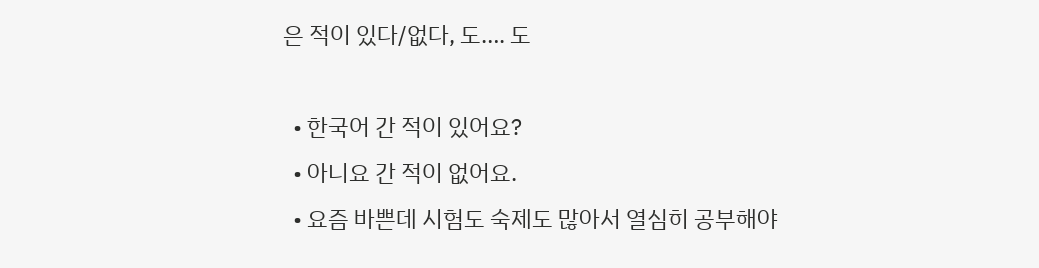은 적이 있다/없다, 도…. 도

  • 한국어 간 적이 있어요?
  • 아니요 간 적이 없어요.
  • 요즘 바쁜데 시험도 숙제도 많아서 열심히 공부해야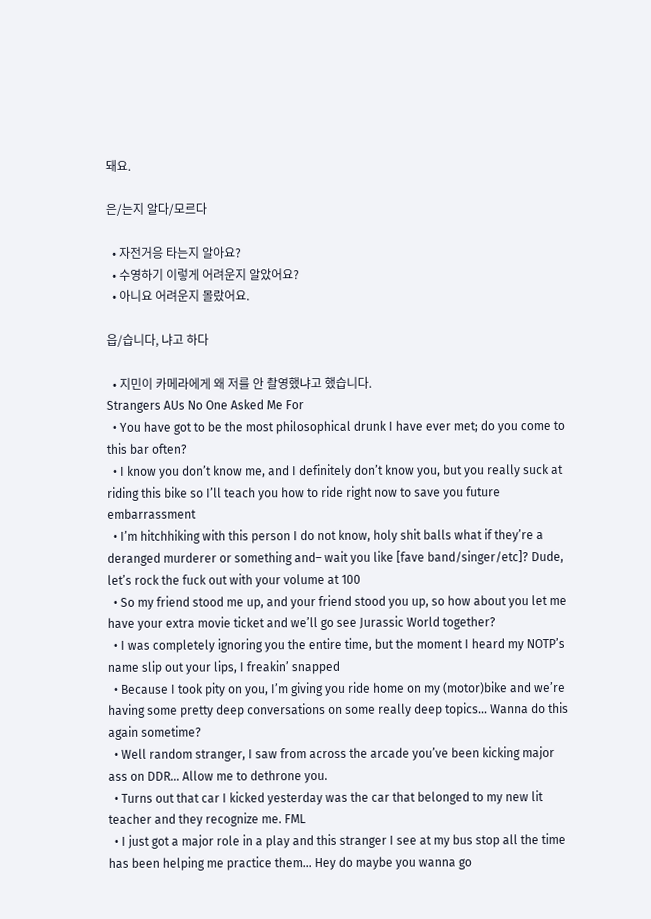돼요.

은/는지 알다/모르다

  • 자전거응 타는지 알아요?
  • 수영하기 이렇게 어려운지 알았어요?
  • 아니요 어려운지 몰랐어요.

읍/습니다, 냐고 하다

  • 지민이 카메라에게 왜 저를 안 촬영했냐고 했습니다.
Strangers AUs No One Asked Me For
  • You have got to be the most philosophical drunk I have ever met; do you come to this bar often?
  • I know you don’t know me, and I definitely don’t know you, but you really suck at riding this bike so I’ll teach you how to ride right now to save you future embarrassment
  • I’m hitchhiking with this person I do not know, holy shit balls what if they’re a deranged murderer or something and– wait you like [fave band/singer/etc]? Dude, let’s rock the fuck out with your volume at 100
  • So my friend stood me up, and your friend stood you up, so how about you let me have your extra movie ticket and we’ll go see Jurassic World together?
  • I was completely ignoring you the entire time, but the moment I heard my NOTP’s name slip out your lips, I freakin’ snapped
  • Because I took pity on you, I’m giving you ride home on my (motor)bike and we’re having some pretty deep conversations on some really deep topics… Wanna do this again sometime?
  • Well random stranger, I saw from across the arcade you’ve been kicking major ass on DDR… Allow me to dethrone you.
  • Turns out that car I kicked yesterday was the car that belonged to my new lit teacher and they recognize me. FML
  • I just got a major role in a play and this stranger I see at my bus stop all the time has been helping me practice them… Hey do maybe you wanna go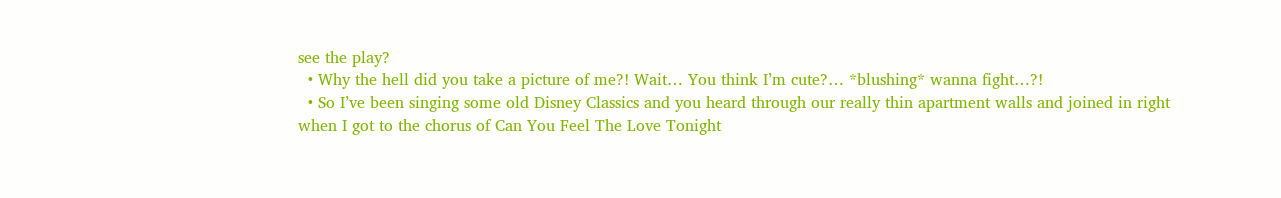see the play?
  • Why the hell did you take a picture of me?! Wait… You think I’m cute?… *blushing* wanna fight…?!
  • So I’ve been singing some old Disney Classics and you heard through our really thin apartment walls and joined in right when I got to the chorus of Can You Feel The Love Tonight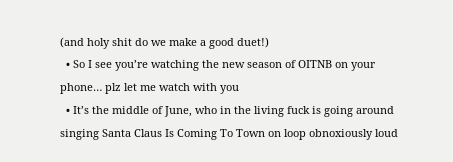(and holy shit do we make a good duet!)
  • So I see you’re watching the new season of OITNB on your phone… plz let me watch with you
  • It’s the middle of June, who in the living fuck is going around singing Santa Claus Is Coming To Town on loop obnoxiously loud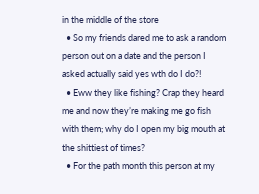in the middle of the store
  • So my friends dared me to ask a random person out on a date and the person I asked actually said yes wth do I do?!
  • Eww they like fishing? Crap they heard me and now they’re making me go fish with them; why do I open my big mouth at the shittiest of times?
  • For the path month this person at my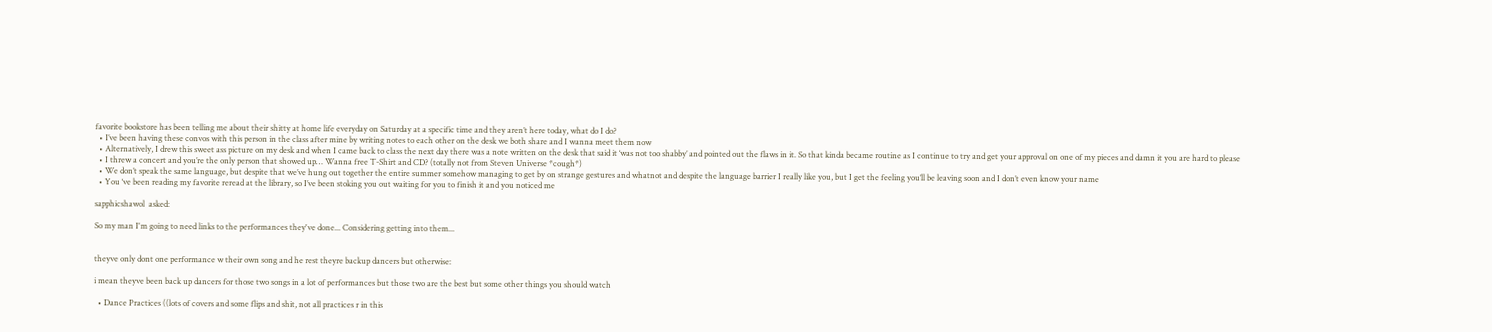favorite bookstore has been telling me about their shitty at home life everyday on Saturday at a specific time and they aren’t here today, what do I do?
  • I’ve been having these convos with this person in the class after mine by writing notes to each other on the desk we both share and I wanna meet them now
  • Alternatively, I drew this sweet ass picture on my desk and when I came back to class the next day there was a note written on the desk that said it ‘was not too shabby’ and pointed out the flaws in it. So that kinda became routine as I continue to try and get your approval on one of my pieces and damn it you are hard to please
  • I threw a concert and you’re the only person that showed up… Wanna free T-Shirt and CD? (totally not from Steven Universe *cough*)
  • We don’t speak the same language, but despite that we’ve hung out together the entire summer somehow managing to get by on strange gestures and whatnot and despite the language barrier I really like you, but I get the feeling you’ll be leaving soon and I don’t even know your name
  • You ‘ve been reading my favorite reread at the library, so I’ve been stoking you out waiting for you to finish it and you noticed me

sapphicshawol  asked:

So my man I'm going to need links to the performances they've done... Considering getting into them...


theyve only dont one performance w their own song and he rest theyre backup dancers but otherwise:

i mean theyve been back up dancers for those two songs in a lot of performances but those two are the best but some other things you should watch

  • Dance Practices ((lots of covers and some flips and shit, not all practices r in this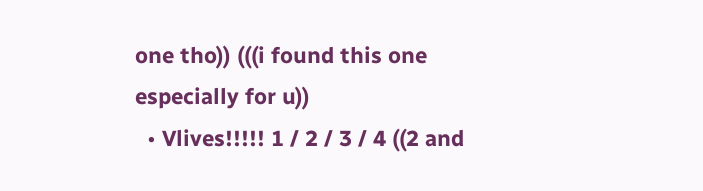one tho)) (((i found this one especially for u))
  • Vlives!!!!! 1 / 2 / 3 / 4 ((2 and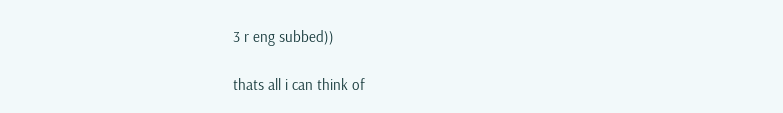3 r eng subbed))

thats all i can think of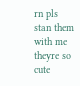rn pls stan them with me theyre so cute